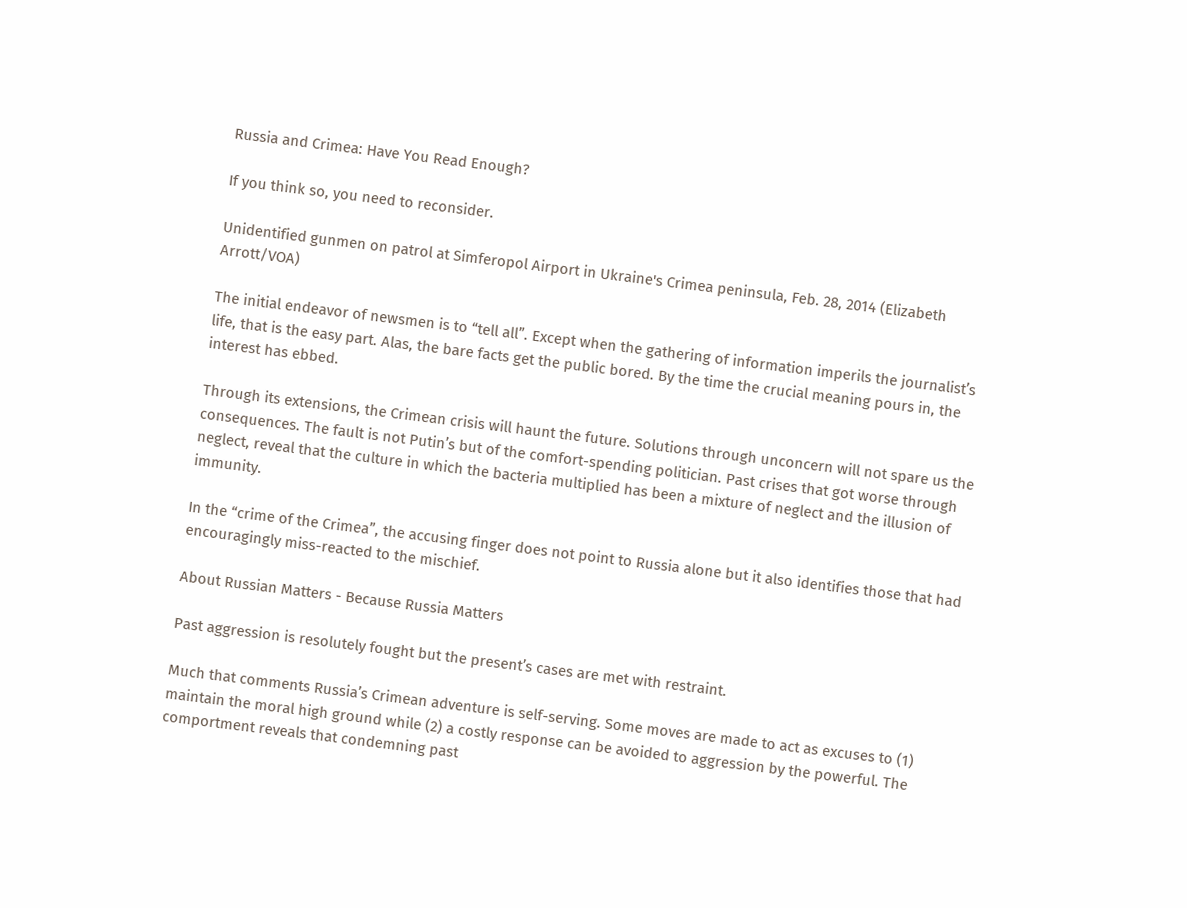Russia and Crimea: Have You Read Enough?

If you think so, you need to reconsider.

Unidentified gunmen on patrol at Simferopol Airport in Ukraine's Crimea peninsula, Feb. 28, 2014 (Elizabeth Arrott/VOA)

The initial endeavor of newsmen is to “tell all”. Except when the gathering of information imperils the journalist’s life, that is the easy part. Alas, the bare facts get the public bored. By the time the crucial meaning pours in, the interest has ebbed.

Through its extensions, the Crimean crisis will haunt the future. Solutions through unconcern will not spare us the consequences. The fault is not Putin’s but of the comfort-spending politician. Past crises that got worse through neglect, reveal that the culture in which the bacteria multiplied has been a mixture of neglect and the illusion of immunity.

In the “crime of the Crimea”, the accusing finger does not point to Russia alone but it also identifies those that had encouragingly miss-reacted to the mischief.

About Russian Matters - Because Russia Matters

Past aggression is resolutely fought but the present’s cases are met with restraint.

Much that comments Russia’s Crimean adventure is self-serving. Some moves are made to act as excuses to (1) maintain the moral high ground while (2) a costly response can be avoided to aggression by the powerful. The comportment reveals that condemning past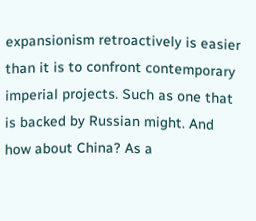expansionism retroactively is easier than it is to confront contemporary imperial projects. Such as one that is backed by Russian might. And how about China? As a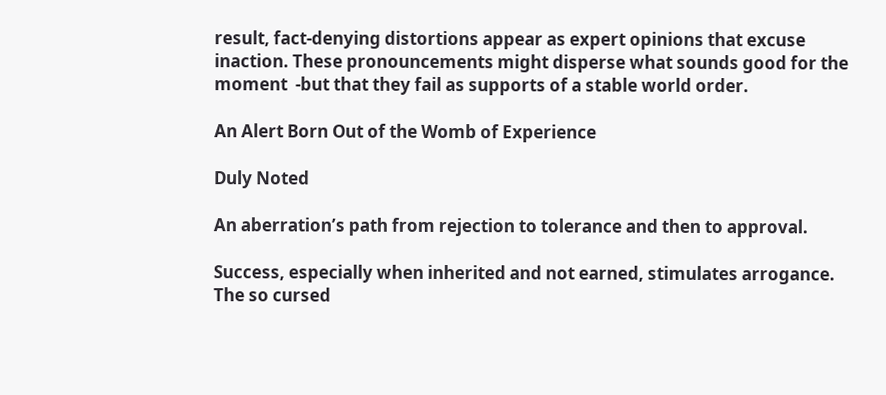result, fact-denying distortions appear as expert opinions that excuse inaction. These pronouncements might disperse what sounds good for the moment  -but that they fail as supports of a stable world order.

An Alert Born Out of the Womb of Experience

Duly Noted

An aberration’s path from rejection to tolerance and then to approval.

Success, especially when inherited and not earned, stimulates arrogance. The so cursed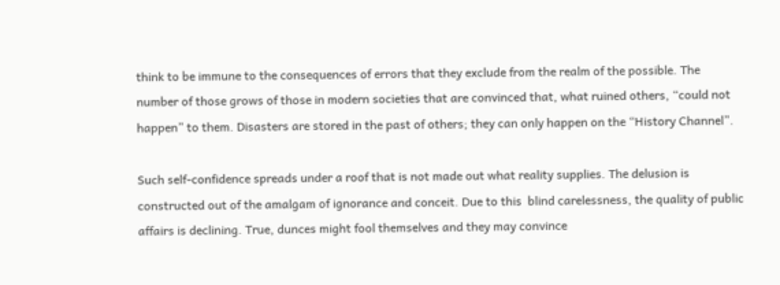think to be immune to the consequences of errors that they exclude from the realm of the possible. The number of those grows of those in modern societies that are convinced that, what ruined others, “could not happen” to them. Disasters are stored in the past of others; they can only happen on the “History Channel”.

Such self-confidence spreads under a roof that is not made out what reality supplies. The delusion is constructed out of the amalgam of ignorance and conceit. Due to this  blind carelessness, the quality of public affairs is declining. True, dunces might fool themselves and they may convince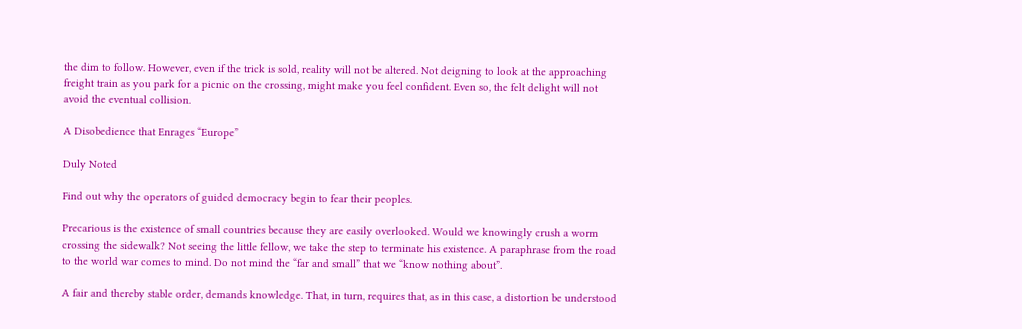the dim to follow. However, even if the trick is sold, reality will not be altered. Not deigning to look at the approaching freight train as you park for a picnic on the crossing, might make you feel confident. Even so, the felt delight will not avoid the eventual collision.

A Disobedience that Enrages “Europe”

Duly Noted

Find out why the operators of guided democracy begin to fear their peoples.

Precarious is the existence of small countries because they are easily overlooked. Would we knowingly crush a worm crossing the sidewalk? Not seeing the little fellow, we take the step to terminate his existence. A paraphrase from the road to the world war comes to mind. Do not mind the “far and small” that we “know nothing about”.

A fair and thereby stable order, demands knowledge. That, in turn, requires that, as in this case, a distortion be understood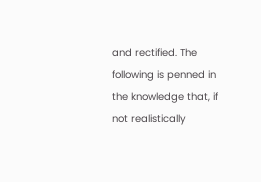and rectified. The following is penned in the knowledge that, if not realistically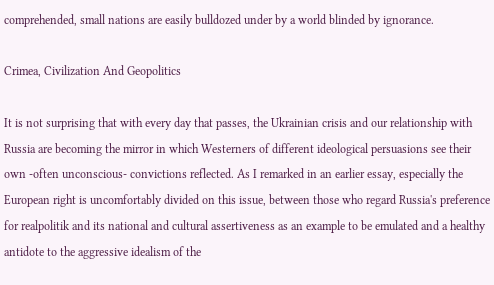comprehended, small nations are easily bulldozed under by a world blinded by ignorance.

Crimea, Civilization And Geopolitics

It is not surprising that with every day that passes, the Ukrainian crisis and our relationship with Russia are becoming the mirror in which Westerners of different ideological persuasions see their own -often unconscious- convictions reflected. As I remarked in an earlier essay, especially the European right is uncomfortably divided on this issue, between those who regard Russia's preference for realpolitik and its national and cultural assertiveness as an example to be emulated and a healthy antidote to the aggressive idealism of the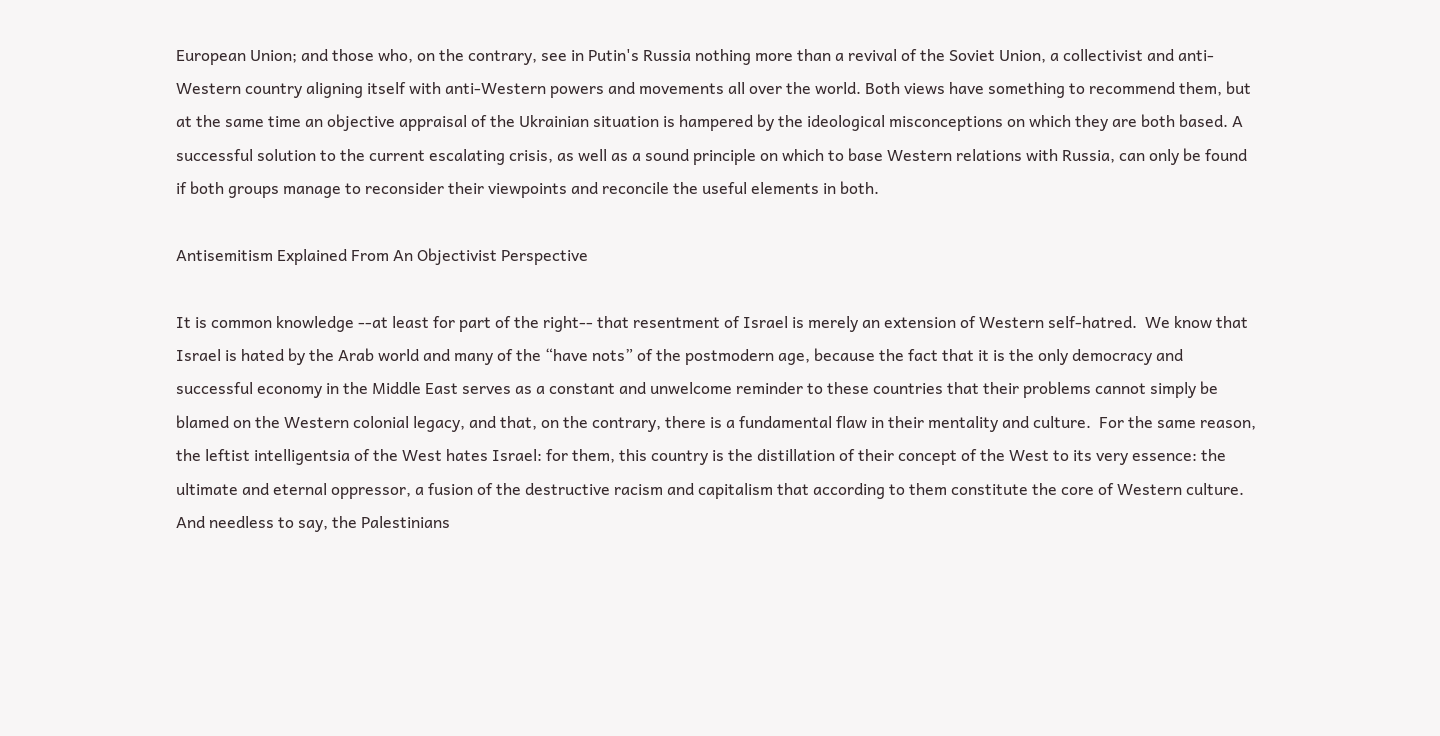European Union; and those who, on the contrary, see in Putin's Russia nothing more than a revival of the Soviet Union, a collectivist and anti-Western country aligning itself with anti-Western powers and movements all over the world. Both views have something to recommend them, but at the same time an objective appraisal of the Ukrainian situation is hampered by the ideological misconceptions on which they are both based. A successful solution to the current escalating crisis, as well as a sound principle on which to base Western relations with Russia, can only be found if both groups manage to reconsider their viewpoints and reconcile the useful elements in both.

Antisemitism Explained From An Objectivist Perspective

It is common knowledge --at least for part of the right-- that resentment of Israel is merely an extension of Western self-hatred.  We know that Israel is hated by the Arab world and many of the “have nots” of the postmodern age, because the fact that it is the only democracy and successful economy in the Middle East serves as a constant and unwelcome reminder to these countries that their problems cannot simply be blamed on the Western colonial legacy, and that, on the contrary, there is a fundamental flaw in their mentality and culture.  For the same reason, the leftist intelligentsia of the West hates Israel: for them, this country is the distillation of their concept of the West to its very essence: the ultimate and eternal oppressor, a fusion of the destructive racism and capitalism that according to them constitute the core of Western culture.  And needless to say, the Palestinians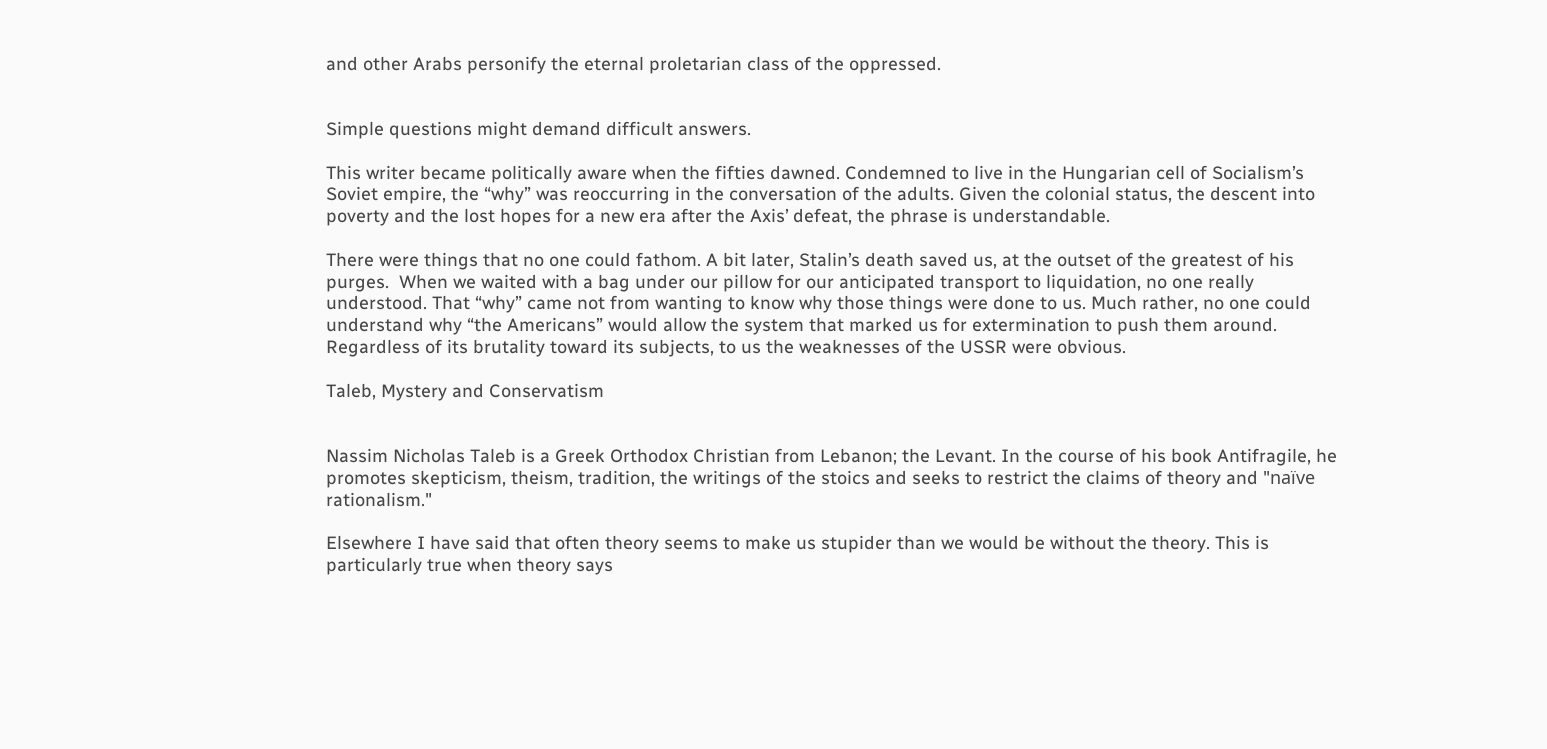and other Arabs personify the eternal proletarian class of the oppressed.


Simple questions might demand difficult answers.

This writer became politically aware when the fifties dawned. Condemned to live in the Hungarian cell of Socialism’s Soviet empire, the “why” was reoccurring in the conversation of the adults. Given the colonial status, the descent into poverty and the lost hopes for a new era after the Axis’ defeat, the phrase is understandable.

There were things that no one could fathom. A bit later, Stalin’s death saved us, at the outset of the greatest of his purges.  When we waited with a bag under our pillow for our anticipated transport to liquidation, no one really understood. That “why” came not from wanting to know why those things were done to us. Much rather, no one could understand why “the Americans” would allow the system that marked us for extermination to push them around. Regardless of its brutality toward its subjects, to us the weaknesses of the USSR were obvious.

Taleb, Mystery and Conservatism


Nassim Nicholas Taleb is a Greek Orthodox Christian from Lebanon; the Levant. In the course of his book Antifragile, he promotes skepticism, theism, tradition, the writings of the stoics and seeks to restrict the claims of theory and "naïve rationalism."

Elsewhere I have said that often theory seems to make us stupider than we would be without the theory. This is particularly true when theory says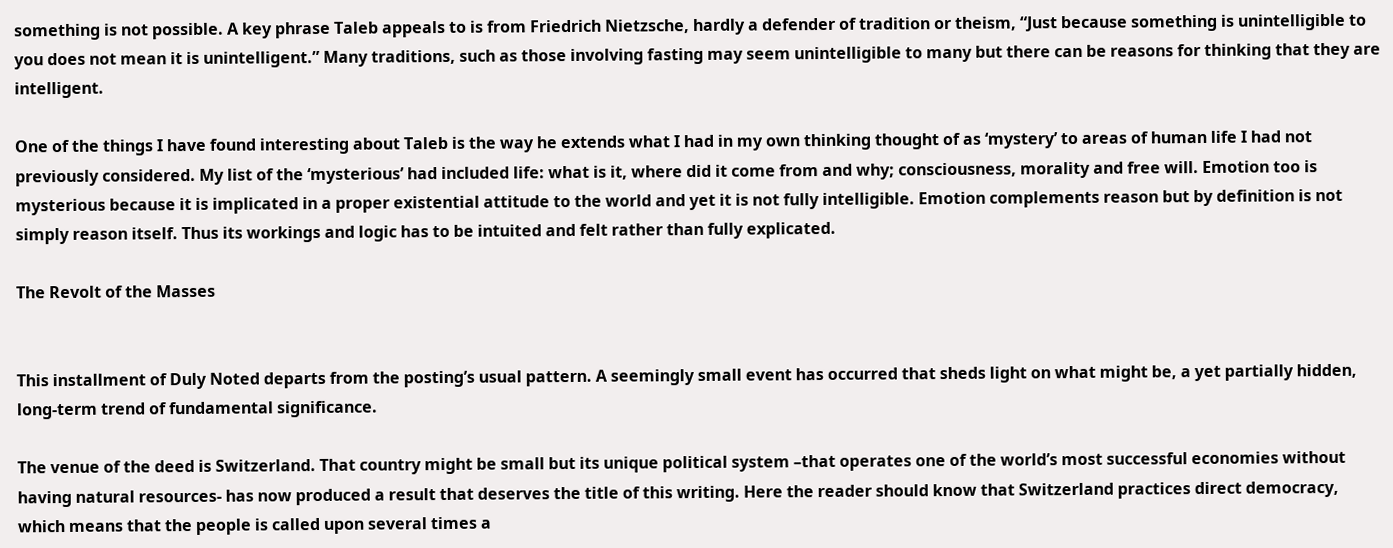something is not possible. A key phrase Taleb appeals to is from Friedrich Nietzsche, hardly a defender of tradition or theism, “Just because something is unintelligible to you does not mean it is unintelligent.” Many traditions, such as those involving fasting may seem unintelligible to many but there can be reasons for thinking that they are intelligent.

One of the things I have found interesting about Taleb is the way he extends what I had in my own thinking thought of as ‘mystery’ to areas of human life I had not previously considered. My list of the ‘mysterious’ had included life: what is it, where did it come from and why; consciousness, morality and free will. Emotion too is mysterious because it is implicated in a proper existential attitude to the world and yet it is not fully intelligible. Emotion complements reason but by definition is not simply reason itself. Thus its workings and logic has to be intuited and felt rather than fully explicated.

The Revolt of the Masses


This installment of Duly Noted departs from the posting’s usual pattern. A seemingly small event has occurred that sheds light on what might be, a yet partially hidden, long-term trend of fundamental significance.

The venue of the deed is Switzerland. That country might be small but its unique political system –that operates one of the world’s most successful economies without having natural resources- has now produced a result that deserves the title of this writing. Here the reader should know that Switzerland practices direct democracy, which means that the people is called upon several times a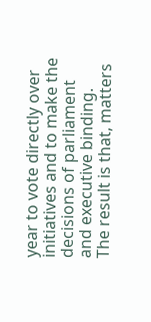year to vote directly over initiatives and to make the decisions of parliament and executive binding.  The result is that, matters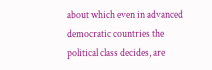about which even in advanced democratic countries the political class decides, are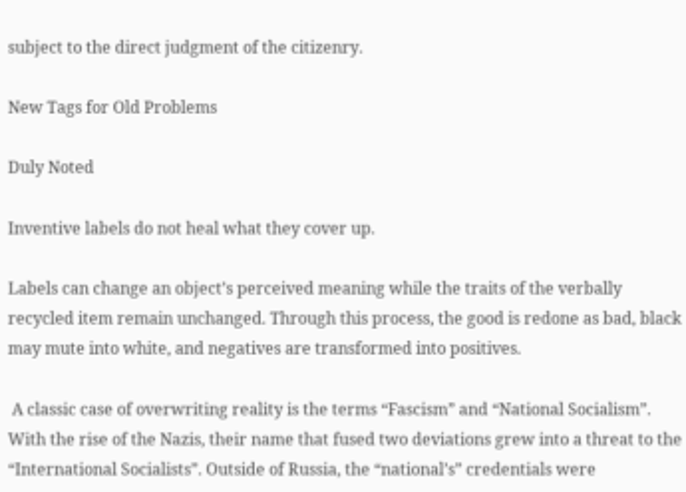subject to the direct judgment of the citizenry.

New Tags for Old Problems

Duly Noted

Inventive labels do not heal what they cover up.

Labels can change an object’s perceived meaning while the traits of the verbally recycled item remain unchanged. Through this process, the good is redone as bad, black may mute into white, and negatives are transformed into positives.

 A classic case of overwriting reality is the terms “Fascism” and “National Socialism”. With the rise of the Nazis, their name that fused two deviations grew into a threat to the “International Socialists”. Outside of Russia, the “national’s” credentials were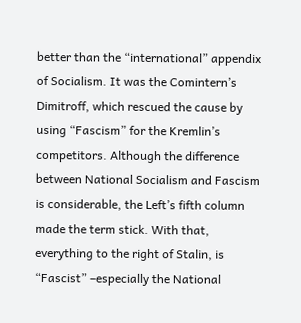better than the “international” appendix of Socialism. It was the Comintern’s Dimitroff, which rescued the cause by using “Fascism” for the Kremlin’s competitors. Although the difference between National Socialism and Fascism is considerable, the Left’s fifth column made the term stick. With that, everything to the right of Stalin, is “Fascist” –especially the National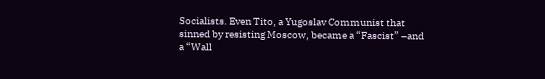Socialists. Even Tito, a Yugoslav Communist that sinned by resisting Moscow, became a “Fascist” –and a “Wall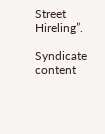Street Hireling”.

Syndicate content